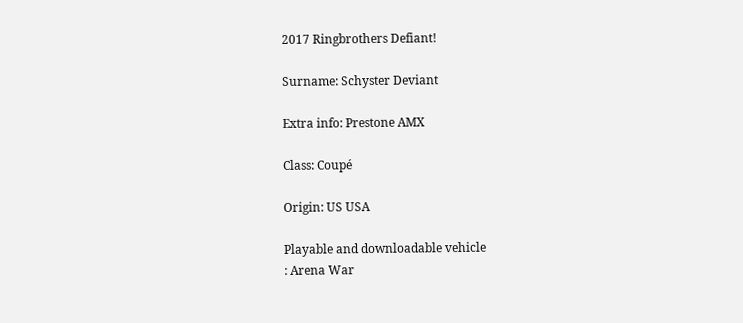2017 Ringbrothers Defiant!

Surname: Schyster Deviant

Extra info: Prestone AMX

Class: Coupé

Origin: US USA

Playable and downloadable vehicle
: Arena War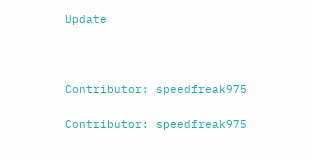Update



Contributor: speedfreak975

Contributor: speedfreak975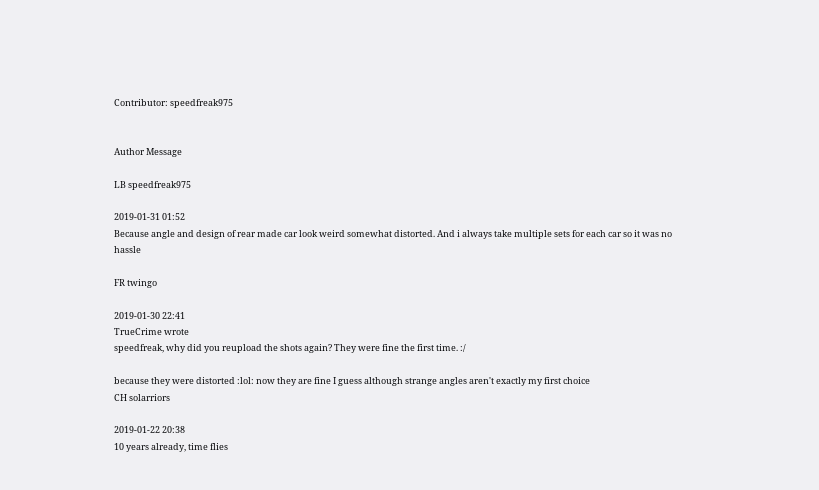Contributor: speedfreak975


Author Message

LB speedfreak975

2019-01-31 01:52
Because angle and design of rear made car look weird somewhat distorted. And i always take multiple sets for each car so it was no hassle

FR twingo

2019-01-30 22:41
TrueCrime wrote
speedfreak, why did you reupload the shots again? They were fine the first time. :/

because they were distorted :lol: now they are fine I guess although strange angles aren't exactly my first choice
CH solarriors

2019-01-22 20:38
10 years already, time flies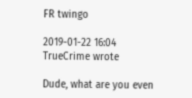FR twingo

2019-01-22 16:04
TrueCrime wrote

Dude, what are you even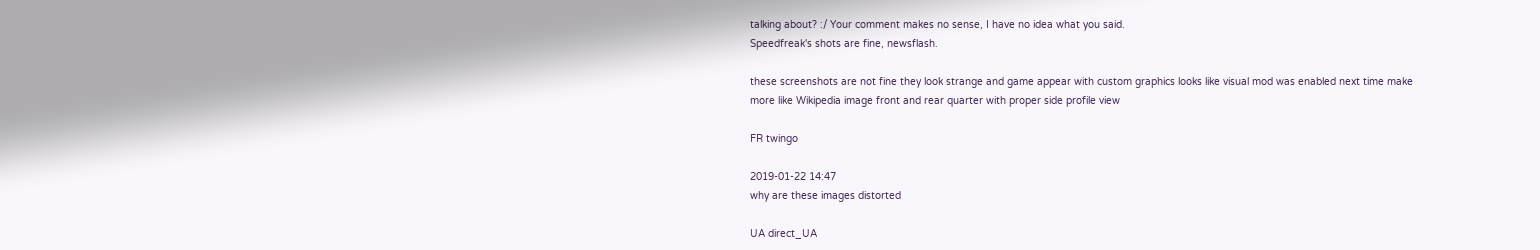talking about? :/ Your comment makes no sense, I have no idea what you said.
Speedfreak's shots are fine, newsflash.

these screenshots are not fine they look strange and game appear with custom graphics looks like visual mod was enabled next time make more like Wikipedia image front and rear quarter with proper side profile view

FR twingo

2019-01-22 14:47
why are these images distorted

UA direct_UA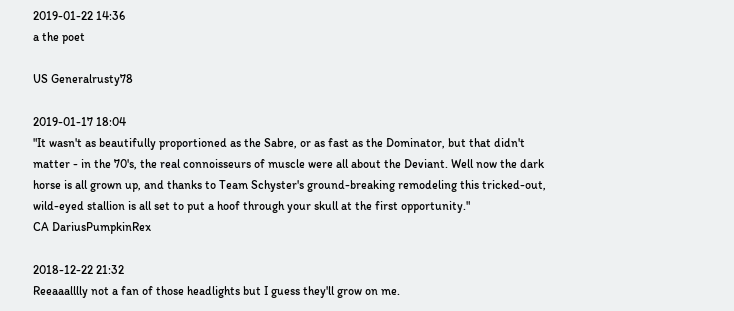2019-01-22 14:36
a the poet

US Generalrusty78

2019-01-17 18:04
"It wasn't as beautifully proportioned as the Sabre, or as fast as the Dominator, but that didn't matter - in the 70's, the real connoisseurs of muscle were all about the Deviant. Well now the dark horse is all grown up, and thanks to Team Schyster's ground-breaking remodeling this tricked-out, wild-eyed stallion is all set to put a hoof through your skull at the first opportunity."
CA DariusPumpkinRex

2018-12-22 21:32
Reeaaalllly not a fan of those headlights but I guess they'll grow on me.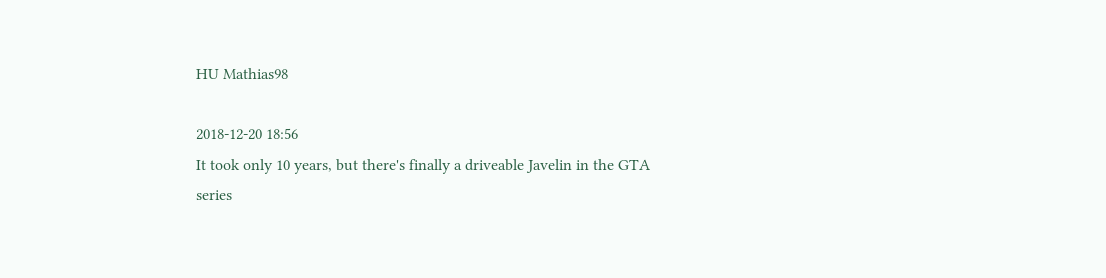HU Mathias98

2018-12-20 18:56
It took only 10 years, but there's finally a driveable Javelin in the GTA series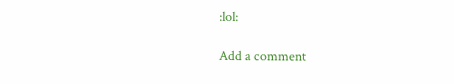:lol:

Add a comment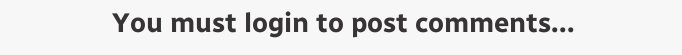You must login to post comments...